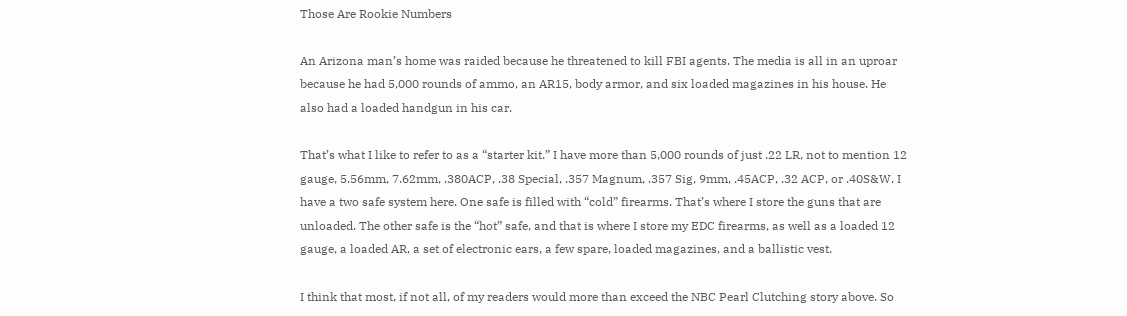Those Are Rookie Numbers

An Arizona man’s home was raided because he threatened to kill FBI agents. The media is all in an uproar because he had 5,000 rounds of ammo, an AR15, body armor, and six loaded magazines in his house. He also had a loaded handgun in his car.

That’s what I like to refer to as a “starter kit.” I have more than 5,000 rounds of just .22 LR, not to mention 12 gauge, 5.56mm, 7.62mm, .380ACP, .38 Special, .357 Magnum, .357 Sig, 9mm, .45ACP, .32 ACP, or .40S&W. I have a two safe system here. One safe is filled with “cold” firearms. That’s where I store the guns that are unloaded. The other safe is the “hot” safe, and that is where I store my EDC firearms, as well as a loaded 12 gauge, a loaded AR, a set of electronic ears, a few spare, loaded magazines, and a ballistic vest.

I think that most, if not all, of my readers would more than exceed the NBC Pearl Clutching story above. So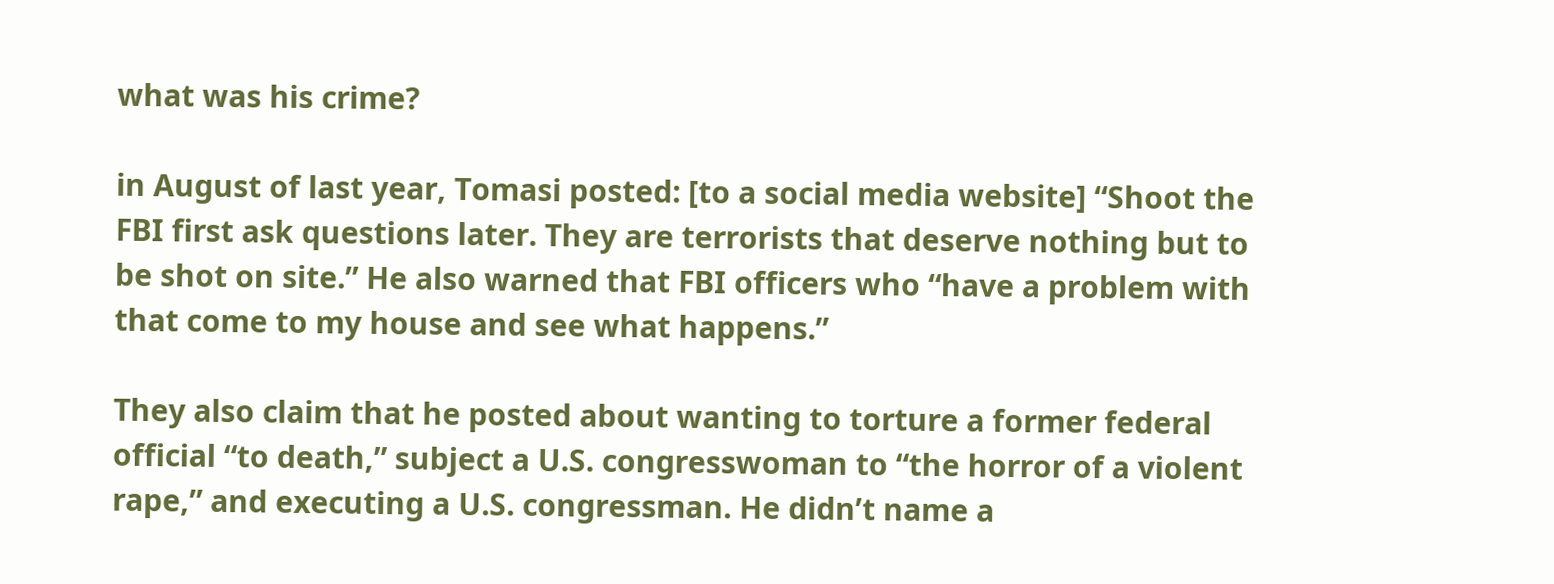what was his crime?

in August of last year, Tomasi posted: [to a social media website] “Shoot the FBI first ask questions later. They are terrorists that deserve nothing but to be shot on site.” He also warned that FBI officers who “have a problem with that come to my house and see what happens.”

They also claim that he posted about wanting to torture a former federal official “to death,” subject a U.S. congresswoman to “the horror of a violent rape,” and executing a U.S. congressman. He didn’t name a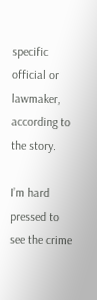specific official or lawmaker, according to the story.

I’m hard pressed to see the crime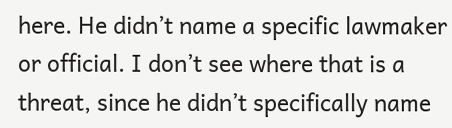here. He didn’t name a specific lawmaker or official. I don’t see where that is a threat, since he didn’t specifically name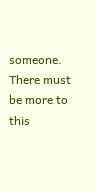someone. There must be more to this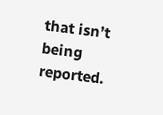that isn’t being reported.